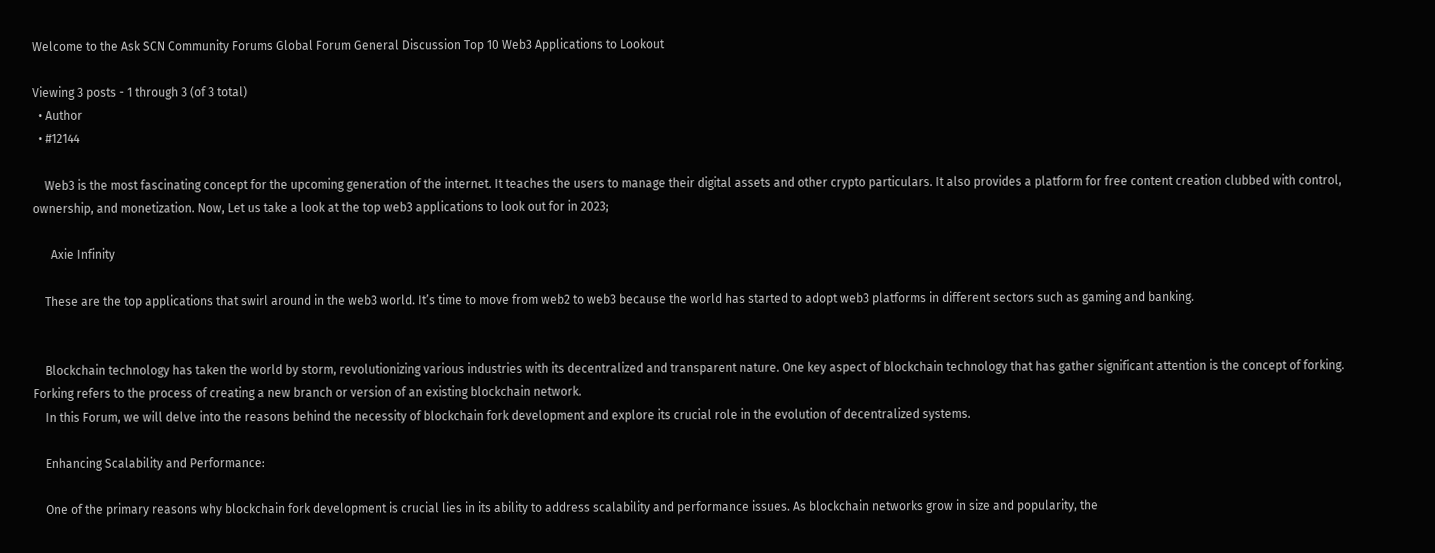Welcome to the Ask SCN Community Forums Global Forum General Discussion Top 10 Web3 Applications to Lookout

Viewing 3 posts - 1 through 3 (of 3 total)
  • Author
  • #12144

    Web3 is the most fascinating concept for the upcoming generation of the internet. It teaches the users to manage their digital assets and other crypto particulars. It also provides a platform for free content creation clubbed with control, ownership, and monetization. Now, Let us take a look at the top web3 applications to look out for in 2023;

      Axie Infinity

    These are the top applications that swirl around in the web3 world. It’s time to move from web2 to web3 because the world has started to adopt web3 platforms in different sectors such as gaming and banking.


    Blockchain technology has taken the world by storm, revolutionizing various industries with its decentralized and transparent nature. One key aspect of blockchain technology that has gather significant attention is the concept of forking. Forking refers to the process of creating a new branch or version of an existing blockchain network.
    In this Forum, we will delve into the reasons behind the necessity of blockchain fork development and explore its crucial role in the evolution of decentralized systems.

    Enhancing Scalability and Performance:

    One of the primary reasons why blockchain fork development is crucial lies in its ability to address scalability and performance issues. As blockchain networks grow in size and popularity, the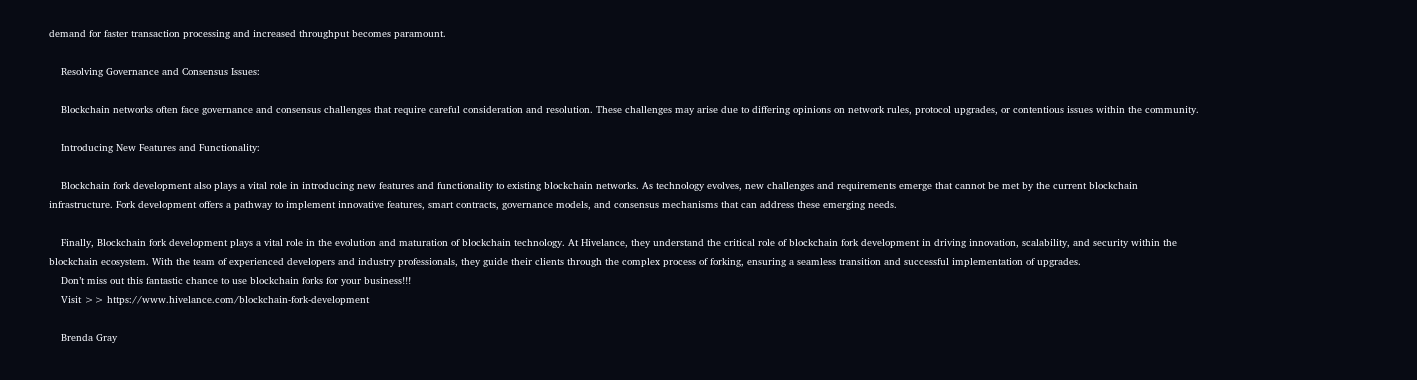demand for faster transaction processing and increased throughput becomes paramount.

    Resolving Governance and Consensus Issues:

    Blockchain networks often face governance and consensus challenges that require careful consideration and resolution. These challenges may arise due to differing opinions on network rules, protocol upgrades, or contentious issues within the community.

    Introducing New Features and Functionality:

    Blockchain fork development also plays a vital role in introducing new features and functionality to existing blockchain networks. As technology evolves, new challenges and requirements emerge that cannot be met by the current blockchain infrastructure. Fork development offers a pathway to implement innovative features, smart contracts, governance models, and consensus mechanisms that can address these emerging needs.

    Finally, Blockchain fork development plays a vital role in the evolution and maturation of blockchain technology. At Hivelance, they understand the critical role of blockchain fork development in driving innovation, scalability, and security within the blockchain ecosystem. With the team of experienced developers and industry professionals, they guide their clients through the complex process of forking, ensuring a seamless transition and successful implementation of upgrades.
    Don’t miss out this fantastic chance to use blockchain forks for your business!!!
    Visit >> https://www.hivelance.com/blockchain-fork-development

    Brenda Gray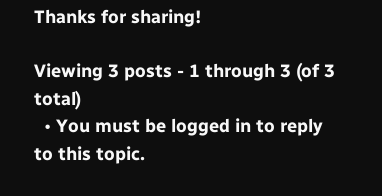Thanks for sharing!

Viewing 3 posts - 1 through 3 (of 3 total)
  • You must be logged in to reply to this topic.